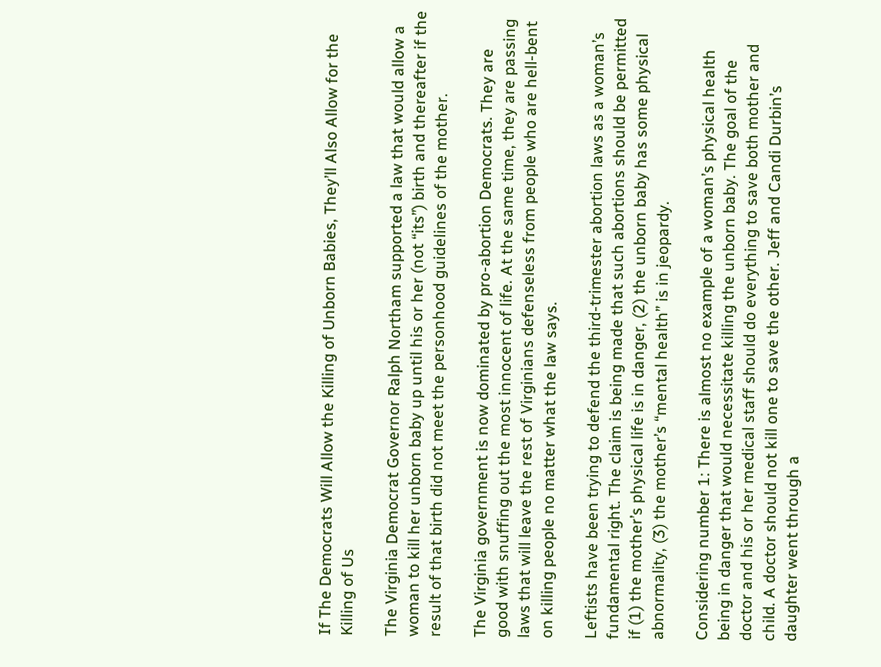If The Democrats Will Allow the Killing of Unborn Babies, They’ll Also Allow for the Killing of Us

The Virginia Democrat Governor Ralph Northam supported a law that would allow a woman to kill her unborn baby up until his or her (not “its”) birth and thereafter if the result of that birth did not meet the personhood guidelines of the mother.

The Virginia government is now dominated by pro-abortion Democrats. They are good with snuffing out the most innocent of life. At the same time, they are passing laws that will leave the rest of Virginians defenseless from people who are hell-bent on killing people no matter what the law says.

Leftists have been trying to defend the third-trimester abortion laws as a woman’s fundamental right. The claim is being made that such abortions should be permitted if (1) the mother’s physical life is in danger, (2) the unborn baby has some physical abnormality, (3) the mother’s “mental health” is in jeopardy.

Considering number 1: There is almost no example of a woman’s physical health being in danger that would necessitate killing the unborn baby. The goal of the doctor and his or her medical staff should do everything to save both mother and child. A doctor should not kill one to save the other. Jeff and Candi Durbin’s daughter went through a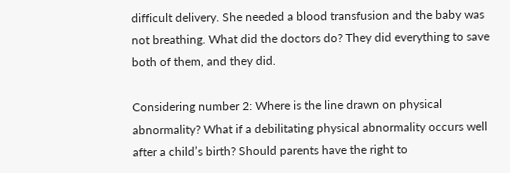difficult delivery. She needed a blood transfusion and the baby was not breathing. What did the doctors do? They did everything to save both of them, and they did.

Considering number 2: Where is the line drawn on physical abnormality? What if a debilitating physical abnormality occurs well after a child’s birth? Should parents have the right to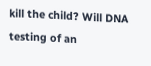kill the child? Will DNA testing of an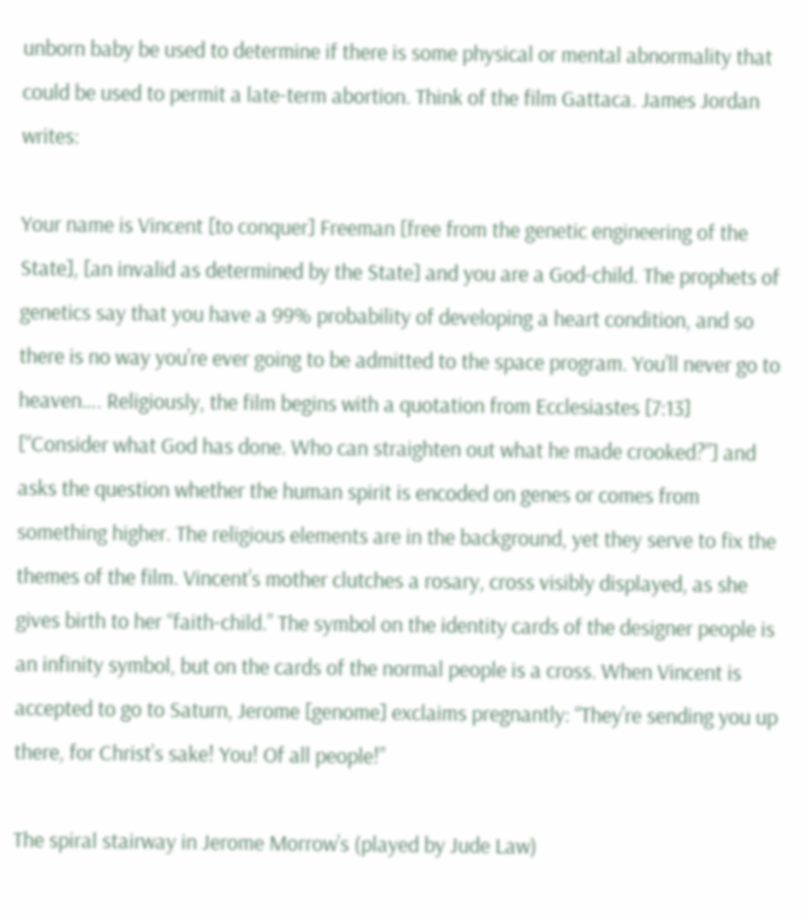unborn baby be used to determine if there is some physical or mental abnormality that could be used to permit a late-term abortion. Think of the film Gattaca. James Jordan writes:

Your name is Vincent [to conquer] Freeman [free from the genetic engineering of the State], [an invalid as determined by the State] and you are a God-child. The prophets of genetics say that you have a 99% probability of developing a heart condition, and so there is no way you’re ever going to be admitted to the space program. You’ll never go to heaven…. Religiously, the film begins with a quotation from Ecclesiastes [7:13] [“Consider what God has done. Who can straighten out what he made crooked?”] and asks the question whether the human spirit is encoded on genes or comes from something higher. The religious elements are in the background, yet they serve to fix the themes of the film. Vincent’s mother clutches a rosary, cross visibly displayed, as she gives birth to her “faith-child.” The symbol on the identity cards of the designer people is an infinity symbol, but on the cards of the normal people is a cross. When Vincent is accepted to go to Saturn, Jerome [genome] exclaims pregnantly: “They’re sending you up there, for Christ’s sake! You! Of all people!”

The spiral stairway in Jerome Morrow’s (played by Jude Law)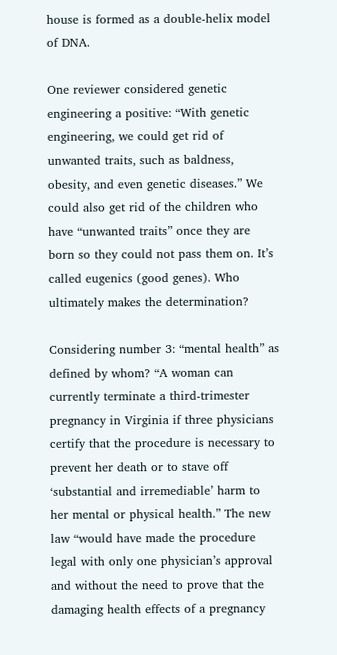house is formed as a double-helix model of DNA.

One reviewer considered genetic engineering a positive: “With genetic engineering, we could get rid of unwanted traits, such as baldness, obesity, and even genetic diseases.” We could also get rid of the children who have “unwanted traits” once they are born so they could not pass them on. It’s called eugenics (good genes). Who ultimately makes the determination?

Considering number 3: “mental health” as defined by whom? “A woman can currently terminate a third-trimester pregnancy in Virginia if three physicians certify that the procedure is necessary to prevent her death or to stave off ‘substantial and irremediable’ harm to her mental or physical health.” The new law “would have made the procedure legal with only one physician’s approval and without the need to prove that the damaging health effects of a pregnancy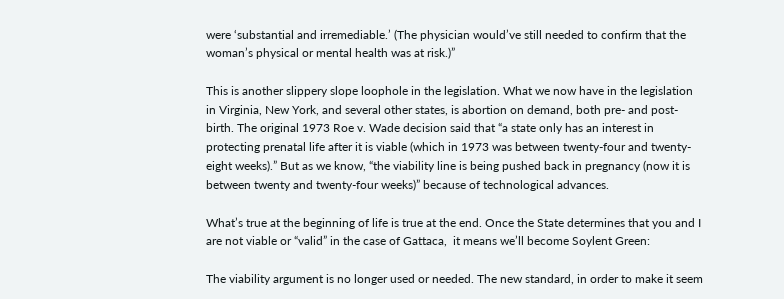were ‘substantial and irremediable.’ (The physician would’ve still needed to confirm that the woman’s physical or mental health was at risk.)”

This is another slippery slope loophole in the legislation. What we now have in the legislation in Virginia, New York, and several other states, is abortion on demand, both pre- and post-birth. The original 1973 Roe v. Wade decision said that “a state only has an interest in protecting prenatal life after it is viable (which in 1973 was between twenty-four and twenty-eight weeks).” But as we know, “the viability line is being pushed back in pregnancy (now it is between twenty and twenty-four weeks)” because of technological advances.

What’s true at the beginning of life is true at the end. Once the State determines that you and I are not viable or “valid” in the case of Gattaca,  it means we’ll become Soylent Green:

The viability argument is no longer used or needed. The new standard, in order to make it seem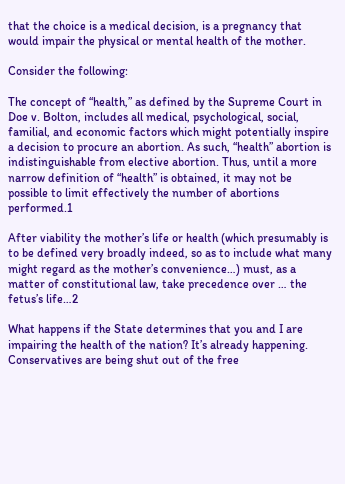that the choice is a medical decision, is a pregnancy that would impair the physical or mental health of the mother.

Consider the following:

The concept of “health,” as defined by the Supreme Court in Doe v. Bolton, includes all medical, psychological, social, familial, and economic factors which might potentially inspire a decision to procure an abortion. As such, “health” abortion is indistinguishable from elective abortion. Thus, until a more narrow definition of “health” is obtained, it may not be possible to limit effectively the number of abortions performed.1

After viability the mother’s life or health (which presumably is to be defined very broadly indeed, so as to include what many might regard as the mother’s convenience…) must, as a matter of constitutional law, take precedence over … the fetus’s life…2

What happens if the State determines that you and I are impairing the health of the nation? It’s already happening. Conservatives are being shut out of the free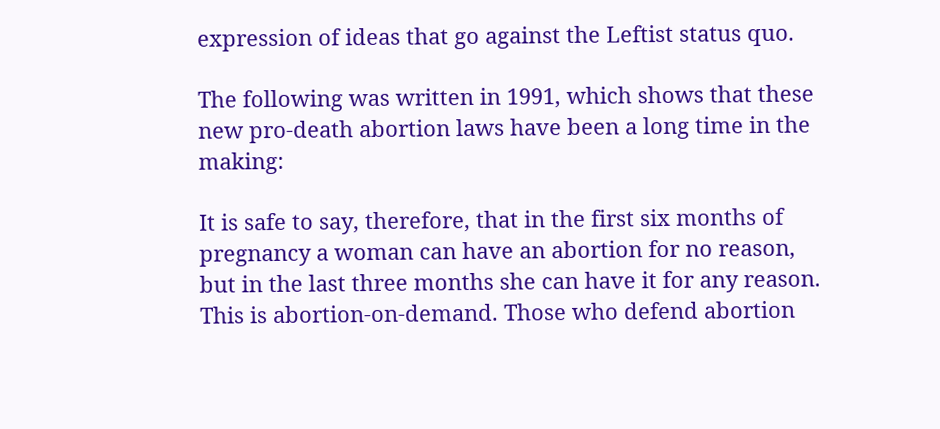expression of ideas that go against the Leftist status quo.

The following was written in 1991, which shows that these new pro-death abortion laws have been a long time in the making:

It is safe to say, therefore, that in the first six months of pregnancy a woman can have an abortion for no reason, but in the last three months she can have it for any reason. This is abortion-on-demand. Those who defend abortion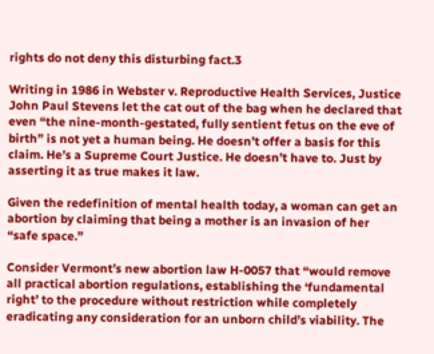rights do not deny this disturbing fact.3

Writing in 1986 in Webster v. Reproductive Health Services, Justice John Paul Stevens let the cat out of the bag when he declared that even “the nine-month-gestated, fully sentient fetus on the eve of birth” is not yet a human being. He doesn’t offer a basis for this claim. He’s a Supreme Court Justice. He doesn’t have to. Just by asserting it as true makes it law.

Given the redefinition of mental health today, a woman can get an abortion by claiming that being a mother is an invasion of her “safe space.”

Consider Vermont’s new abortion law H-0057 that “would remove all practical abortion regulations, establishing the ‘fundamental right’ to the procedure without restriction while completely eradicating any consideration for an unborn child’s viability. The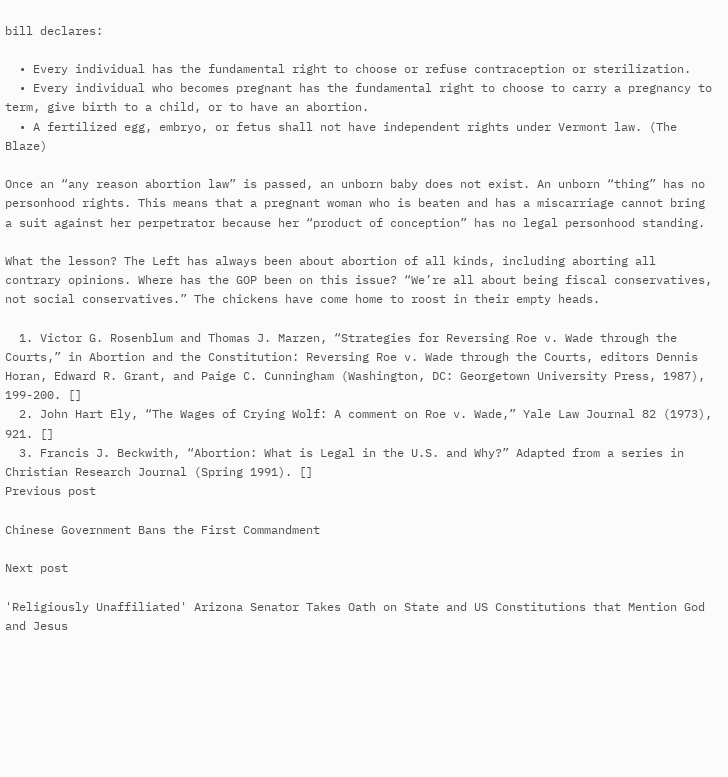bill declares:

  • Every individual has the fundamental right to choose or refuse contraception or sterilization.
  • Every individual who becomes pregnant has the fundamental right to choose to carry a pregnancy to term, give birth to a child, or to have an abortion.
  • A fertilized egg, embryo, or fetus shall not have independent rights under Vermont law. (The Blaze)

Once an “any reason abortion law” is passed, an unborn baby does not exist. An unborn “thing” has no personhood rights. This means that a pregnant woman who is beaten and has a miscarriage cannot bring a suit against her perpetrator because her “product of conception” has no legal personhood standing.

What the lesson? The Left has always been about abortion of all kinds, including aborting all contrary opinions. Where has the GOP been on this issue? “We’re all about being fiscal conservatives, not social conservatives.” The chickens have come home to roost in their empty heads.

  1. Victor G. Rosenblum and Thomas J. Marzen, “Strategies for Reversing Roe v. Wade through the Courts,” in Abortion and the Constitution: Reversing Roe v. Wade through the Courts, editors Dennis Horan, Edward R. Grant, and Paige C. Cunningham (Washington, DC: Georgetown University Press, 1987), 199-200. []
  2. John Hart Ely, “The Wages of Crying Wolf: A comment on Roe v. Wade,” Yale Law Journal 82 (1973), 921. []
  3. Francis J. Beckwith, “Abortion: What is Legal in the U.S. and Why?” Adapted from a series in Christian Research Journal (Spring 1991). []
Previous post

Chinese Government Bans the First Commandment

Next post

'Religiously Unaffiliated' Arizona Senator Takes Oath on State and US Constitutions that Mention God and Jesus